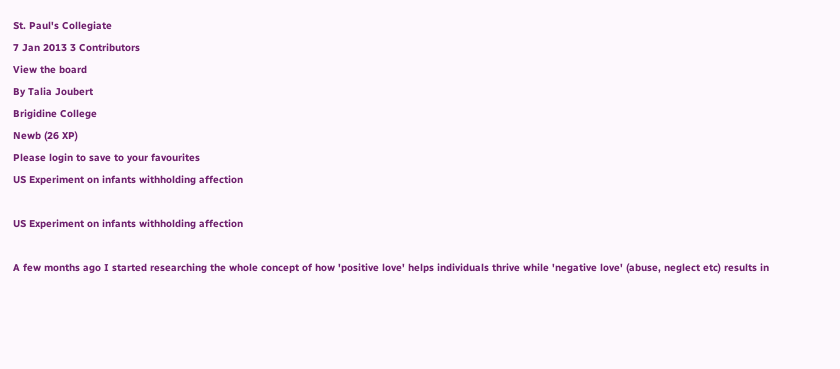St. Paul's Collegiate
7 Jan 2013 3 Contributors
View the board
By Talia Joubert
Brigidine College
Newb (26 XP)
Please login to save to your favourites
US Experiment on infants withholding affection

US Experiment on infants withholding affection

A few months ago I started researching the whole concept of how 'positive love' helps individuals thrive while 'negative love' (abuse, neglect etc) results in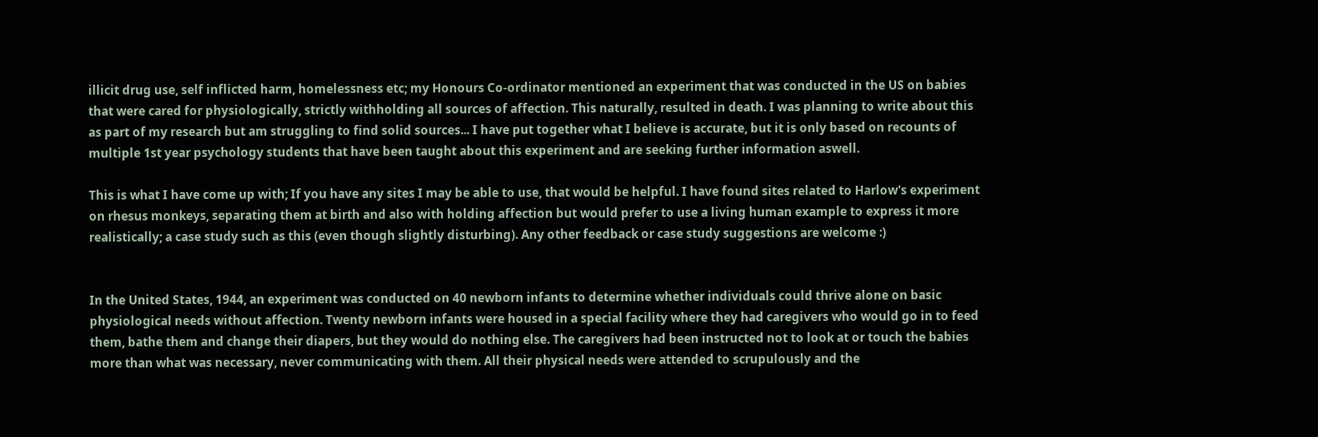illicit drug use, self inflicted harm, homelessness etc; my Honours Co-ordinator mentioned an experiment that was conducted in the US on babies that were cared for physiologically, strictly withholding all sources of affection. This naturally, resulted in death. I was planning to write about this as part of my research but am struggling to find solid sources... I have put together what I believe is accurate, but it is only based on recounts of multiple 1st year psychology students that have been taught about this experiment and are seeking further information aswell.

This is what I have come up with; If you have any sites I may be able to use, that would be helpful. I have found sites related to Harlow's experiment on rhesus monkeys, separating them at birth and also with holding affection but would prefer to use a living human example to express it more realistically; a case study such as this (even though slightly disturbing). Any other feedback or case study suggestions are welcome :)


In the United States, 1944, an experiment was conducted on 40 newborn infants to determine whether individuals could thrive alone on basic physiological needs without affection. Twenty newborn infants were housed in a special facility where they had caregivers who would go in to feed them, bathe them and change their diapers, but they would do nothing else. The caregivers had been instructed not to look at or touch the babies more than what was necessary, never communicating with them. All their physical needs were attended to scrupulously and the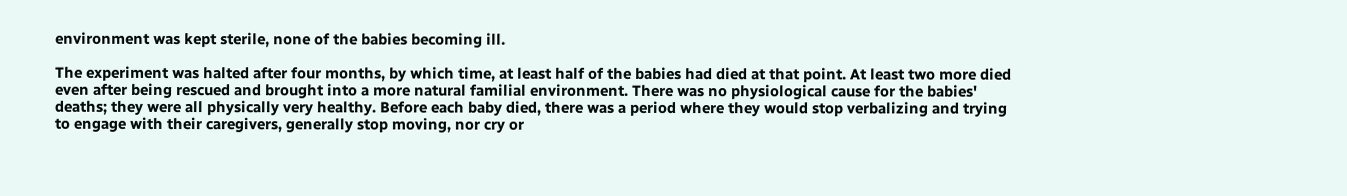environment was kept sterile, none of the babies becoming ill.

The experiment was halted after four months, by which time, at least half of the babies had died at that point. At least two more died even after being rescued and brought into a more natural familial environment. There was no physiological cause for the babies' deaths; they were all physically very healthy. Before each baby died, there was a period where they would stop verbalizing and trying to engage with their caregivers, generally stop moving, nor cry or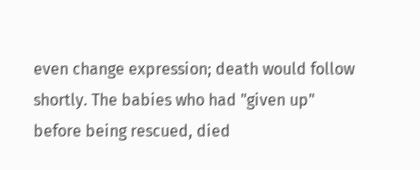even change expression; death would follow shortly. The babies who had "given up" before being rescued, died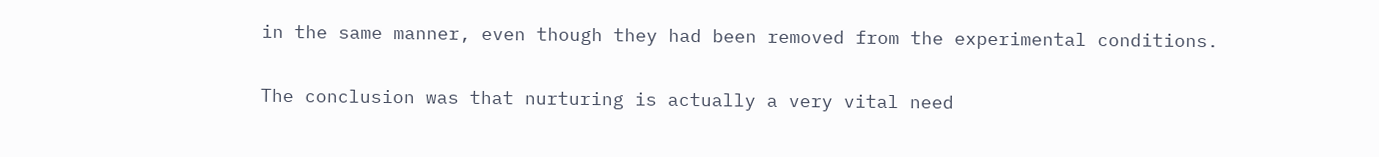in the same manner, even though they had been removed from the experimental conditions.

The conclusion was that nurturing is actually a very vital need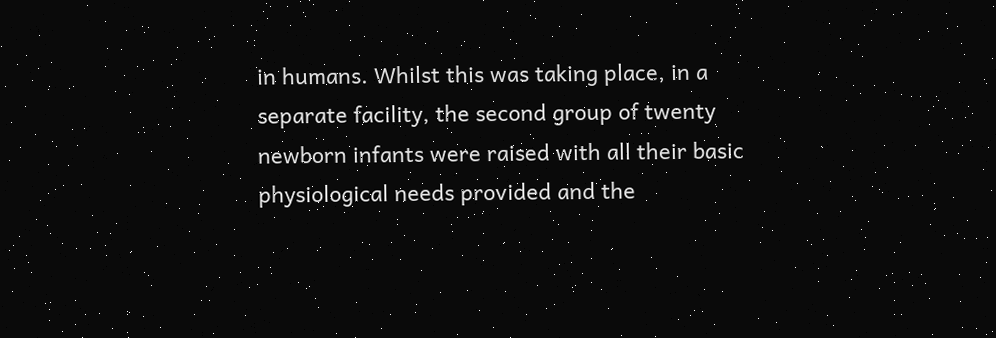in humans. Whilst this was taking place, in a separate facility, the second group of twenty newborn infants were raised with all their basic physiological needs provided and the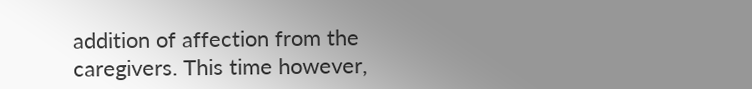addition of affection from the caregivers. This time however,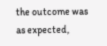the outcome was as expected,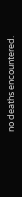no deaths encountered.